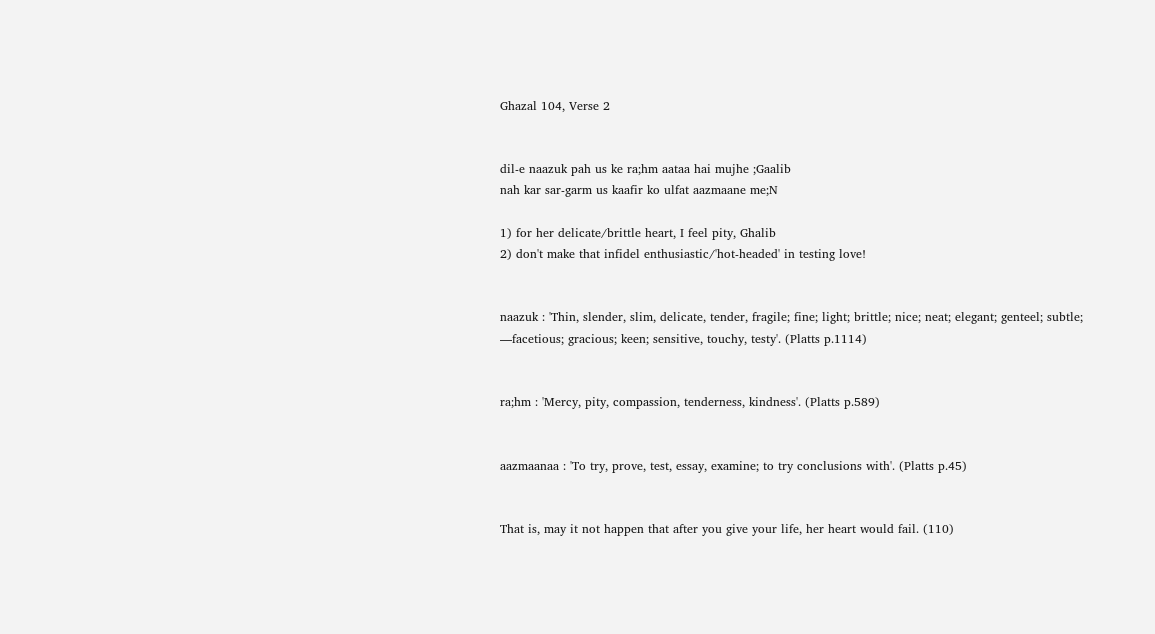Ghazal 104, Verse 2


dil-e naazuk pah us ke ra;hm aataa hai mujhe ;Gaalib
nah kar sar-garm us kaafir ko ulfat aazmaane me;N

1) for her delicate/brittle heart, I feel pity, Ghalib
2) don't make that infidel enthusiastic/'hot-headed' in testing love!


naazuk : 'Thin, slender, slim, delicate, tender, fragile; fine; light; brittle; nice; neat; elegant; genteel; subtle; —facetious; gracious; keen; sensitive, touchy, testy'. (Platts p.1114)


ra;hm : 'Mercy, pity, compassion, tenderness, kindness'. (Platts p.589)


aazmaanaa : 'To try, prove, test, essay, examine; to try conclusions with'. (Platts p.45)


That is, may it not happen that after you give your life, her heart would fail. (110)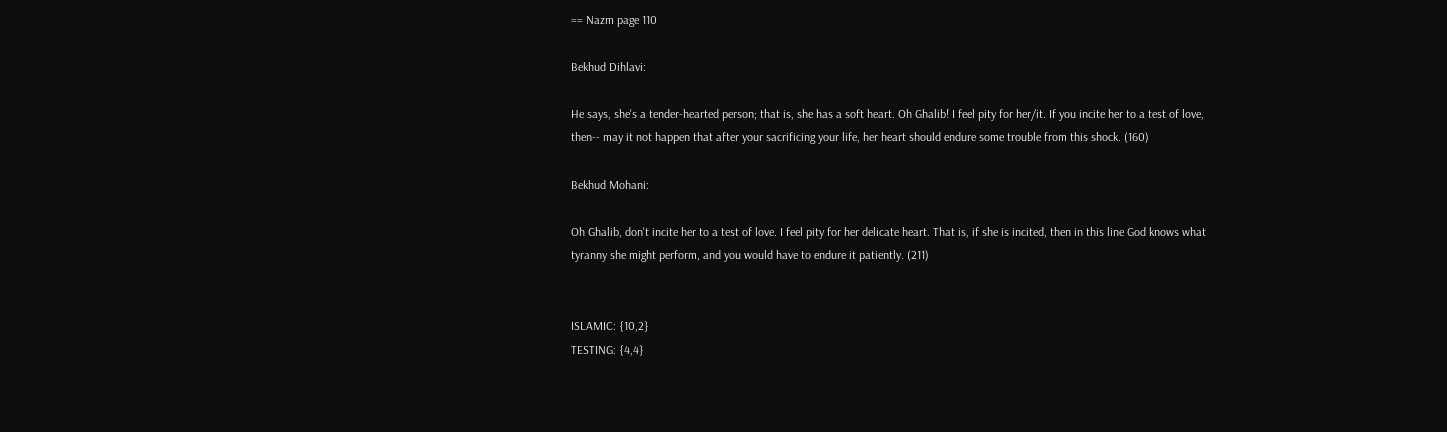== Nazm page 110

Bekhud Dihlavi:

He says, she's a tender-hearted person; that is, she has a soft heart. Oh Ghalib! I feel pity for her/it. If you incite her to a test of love, then-- may it not happen that after your sacrificing your life, her heart should endure some trouble from this shock. (160)

Bekhud Mohani:

Oh Ghalib, don't incite her to a test of love. I feel pity for her delicate heart. That is, if she is incited, then in this line God knows what tyranny she might perform, and you would have to endure it patiently. (211)


ISLAMIC: {10,2}
TESTING: {4,4}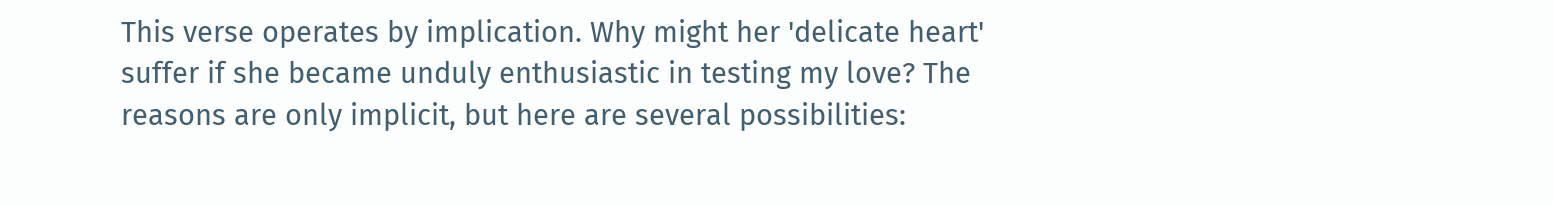This verse operates by implication. Why might her 'delicate heart' suffer if she became unduly enthusiastic in testing my love? The reasons are only implicit, but here are several possibilities: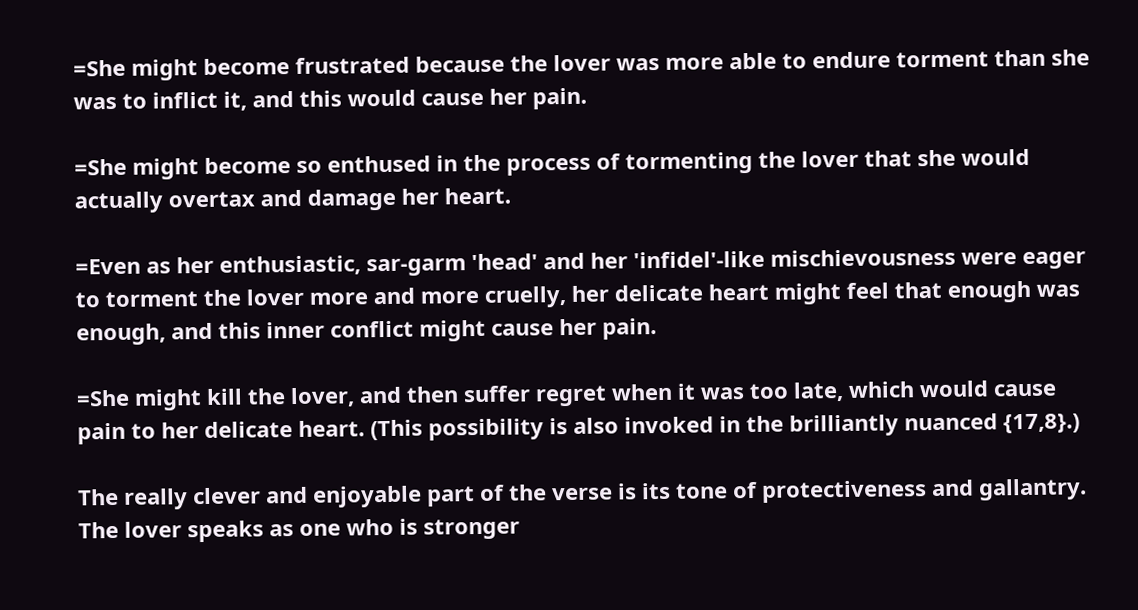=She might become frustrated because the lover was more able to endure torment than she was to inflict it, and this would cause her pain.

=She might become so enthused in the process of tormenting the lover that she would actually overtax and damage her heart.

=Even as her enthusiastic, sar-garm 'head' and her 'infidel'-like mischievousness were eager to torment the lover more and more cruelly, her delicate heart might feel that enough was enough, and this inner conflict might cause her pain.

=She might kill the lover, and then suffer regret when it was too late, which would cause pain to her delicate heart. (This possibility is also invoked in the brilliantly nuanced {17,8}.)

The really clever and enjoyable part of the verse is its tone of protectiveness and gallantry. The lover speaks as one who is stronger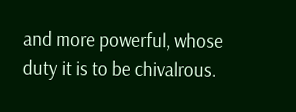and more powerful, whose duty it is to be chivalrous.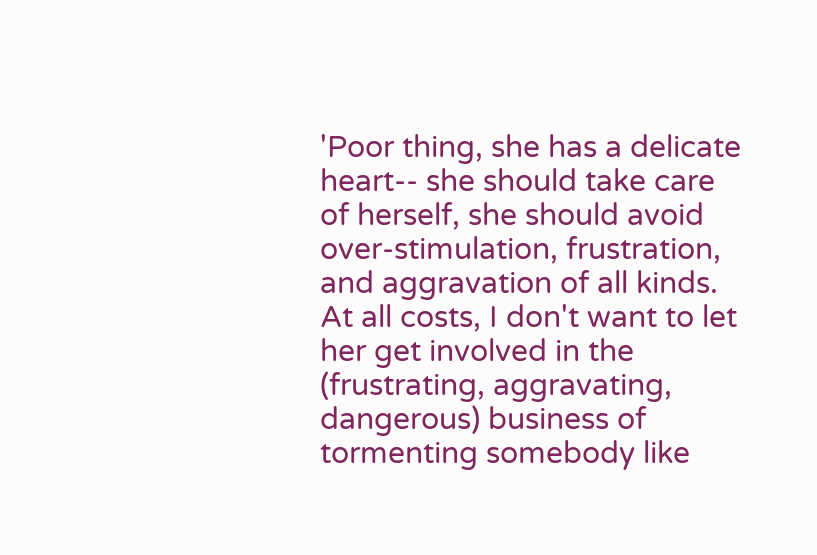'Poor thing, she has a delicate heart-- she should take care of herself, she should avoid over-stimulation, frustration, and aggravation of all kinds. At all costs, I don't want to let her get involved in the (frustrating, aggravating, dangerous) business of tormenting somebody like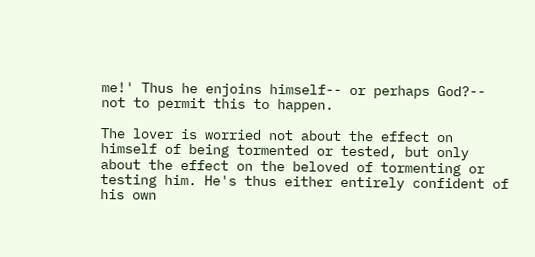me!' Thus he enjoins himself-- or perhaps God?-- not to permit this to happen.

The lover is worried not about the effect on himself of being tormented or tested, but only about the effect on the beloved of tormenting or testing him. He's thus either entirely confident of his own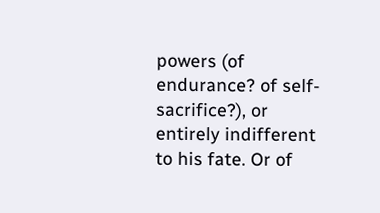powers (of endurance? of self-sacrifice?), or entirely indifferent to his fate. Or of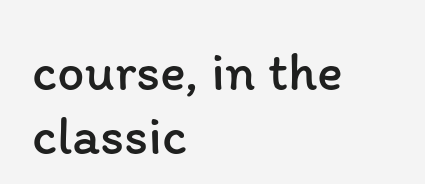course, in the classic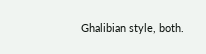Ghalibian style, both.